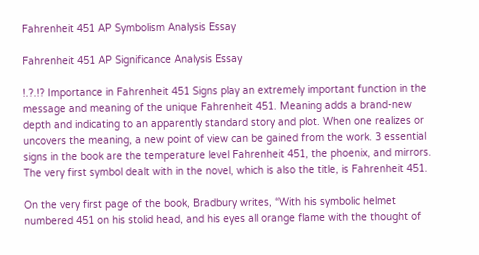Fahrenheit 451 AP Symbolism Analysis Essay

Fahrenheit 451 AP Significance Analysis Essay

!.?.!? Importance in Fahrenheit 451 Signs play an extremely important function in the message and meaning of the unique Fahrenheit 451. Meaning adds a brand-new depth and indicating to an apparently standard story and plot. When one realizes or uncovers the meaning, a new point of view can be gained from the work. 3 essential signs in the book are the temperature level Fahrenheit 451, the phoenix, and mirrors. The very first symbol dealt with in the novel, which is also the title, is Fahrenheit 451.

On the very first page of the book, Bradbury writes, “With his symbolic helmet numbered 451 on his stolid head, and his eyes all orange flame with the thought of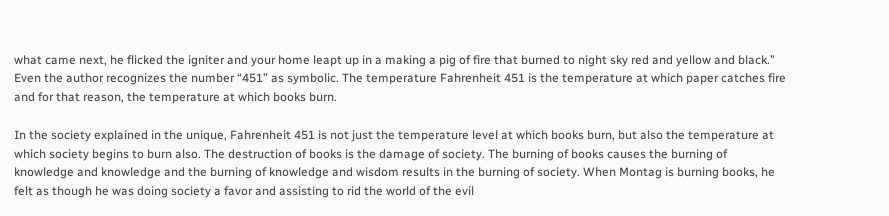what came next, he flicked the igniter and your home leapt up in a making a pig of fire that burned to night sky red and yellow and black.” Even the author recognizes the number “451” as symbolic. The temperature Fahrenheit 451 is the temperature at which paper catches fire and for that reason, the temperature at which books burn.

In the society explained in the unique, Fahrenheit 451 is not just the temperature level at which books burn, but also the temperature at which society begins to burn also. The destruction of books is the damage of society. The burning of books causes the burning of knowledge and knowledge and the burning of knowledge and wisdom results in the burning of society. When Montag is burning books, he felt as though he was doing society a favor and assisting to rid the world of the evil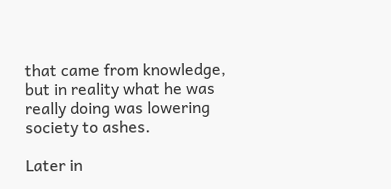that came from knowledge, but in reality what he was really doing was lowering society to ashes.

Later in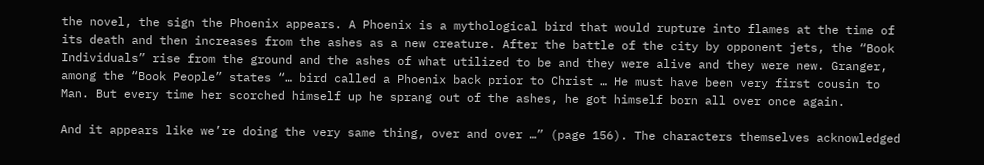the novel, the sign the Phoenix appears. A Phoenix is a mythological bird that would rupture into flames at the time of its death and then increases from the ashes as a new creature. After the battle of the city by opponent jets, the “Book Individuals” rise from the ground and the ashes of what utilized to be and they were alive and they were new. Granger, among the “Book People” states “… bird called a Phoenix back prior to Christ … He must have been very first cousin to Man. But every time her scorched himself up he sprang out of the ashes, he got himself born all over once again.

And it appears like we’re doing the very same thing, over and over …” (page 156). The characters themselves acknowledged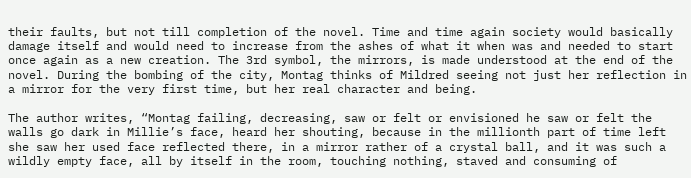their faults, but not till completion of the novel. Time and time again society would basically damage itself and would need to increase from the ashes of what it when was and needed to start once again as a new creation. The 3rd symbol, the mirrors, is made understood at the end of the novel. During the bombing of the city, Montag thinks of Mildred seeing not just her reflection in a mirror for the very first time, but her real character and being.

The author writes, “Montag failing, decreasing, saw or felt or envisioned he saw or felt the walls go dark in Millie’s face, heard her shouting, because in the millionth part of time left she saw her used face reflected there, in a mirror rather of a crystal ball, and it was such a wildly empty face, all by itself in the room, touching nothing, staved and consuming of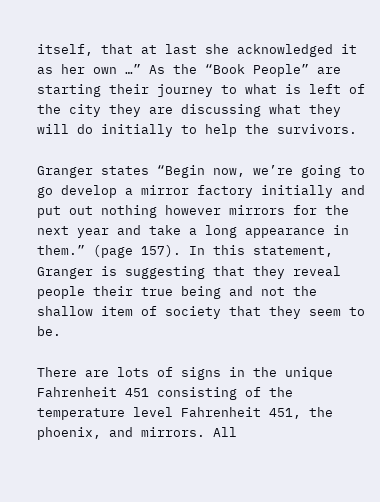itself, that at last she acknowledged it as her own …” As the “Book People” are starting their journey to what is left of the city they are discussing what they will do initially to help the survivors.

Granger states “Begin now, we’re going to go develop a mirror factory initially and put out nothing however mirrors for the next year and take a long appearance in them.” (page 157). In this statement, Granger is suggesting that they reveal people their true being and not the shallow item of society that they seem to be.

There are lots of signs in the unique Fahrenheit 451 consisting of the temperature level Fahrenheit 451, the phoenix, and mirrors. All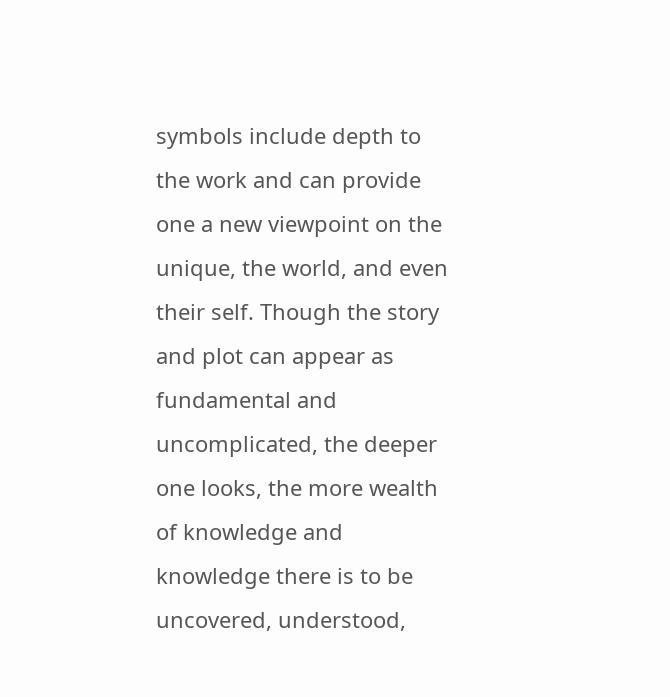symbols include depth to the work and can provide one a new viewpoint on the unique, the world, and even their self. Though the story and plot can appear as fundamental and uncomplicated, the deeper one looks, the more wealth of knowledge and knowledge there is to be uncovered, understood,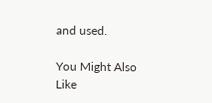and used.

You Might Also Like